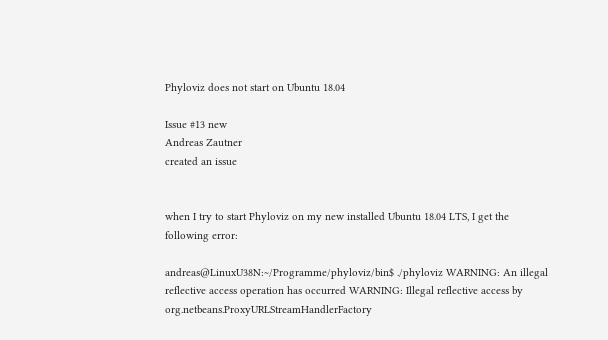Phyloviz does not start on Ubuntu 18.04

Issue #13 new
Andreas Zautner
created an issue


when I try to start Phyloviz on my new installed Ubuntu 18.04 LTS, I get the following error:

andreas@LinuxU38N:~/Programme/phyloviz/bin$ ./phyloviz WARNING: An illegal reflective access operation has occurred WARNING: Illegal reflective access by org.netbeans.ProxyURLStreamHandlerFactory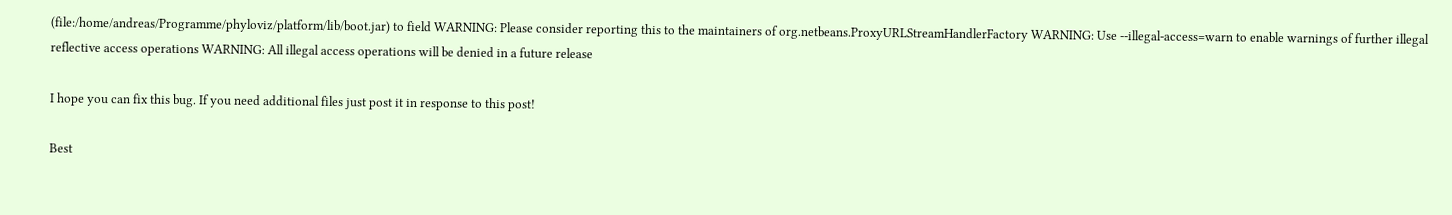(file:/home/andreas/Programme/phyloviz/platform/lib/boot.jar) to field WARNING: Please consider reporting this to the maintainers of org.netbeans.ProxyURLStreamHandlerFactory WARNING: Use --illegal-access=warn to enable warnings of further illegal reflective access operations WARNING: All illegal access operations will be denied in a future release

I hope you can fix this bug. If you need additional files just post it in response to this post!

Best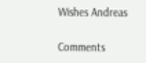Wishes Andreas

Comments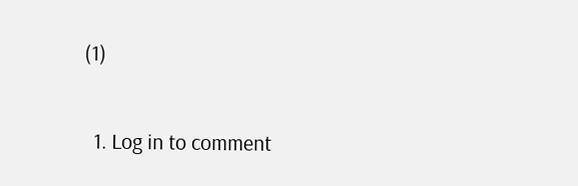(1)

  1. Log in to comment